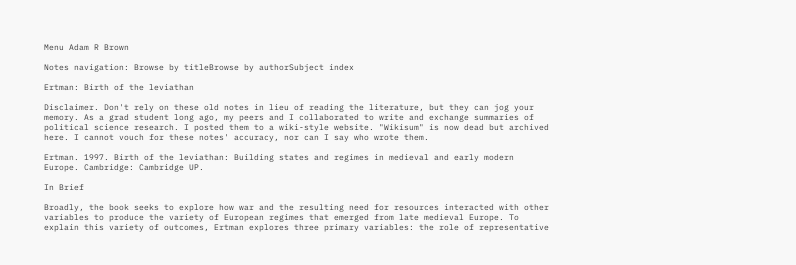Menu Adam R Brown

Notes navigation: Browse by titleBrowse by authorSubject index

Ertman: Birth of the leviathan

Disclaimer. Don't rely on these old notes in lieu of reading the literature, but they can jog your memory. As a grad student long ago, my peers and I collaborated to write and exchange summaries of political science research. I posted them to a wiki-style website. "Wikisum" is now dead but archived here. I cannot vouch for these notes' accuracy, nor can I say who wrote them.

Ertman. 1997. Birth of the leviathan: Building states and regimes in medieval and early modern Europe. Cambridge: Cambridge UP.

In Brief

Broadly, the book seeks to explore how war and the resulting need for resources interacted with other variables to produce the variety of European regimes that emerged from late medieval Europe. To explain this variety of outcomes, Ertman explores three primary variables: the role of representative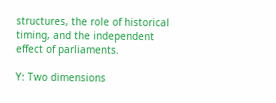structures, the role of historical timing, and the independent effect of parliaments.

Y: Two dimensions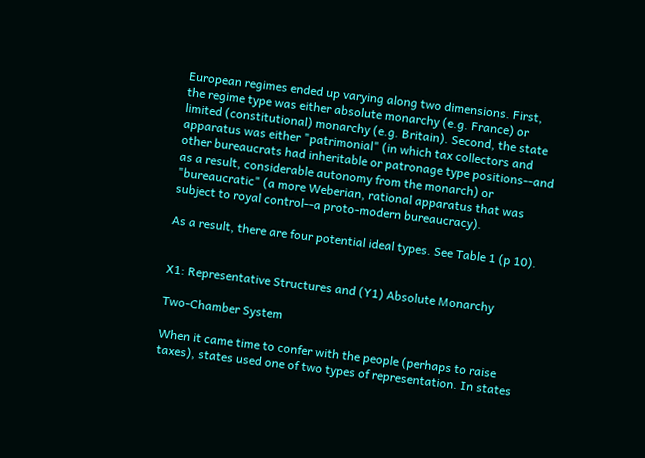European regimes ended up varying along two dimensions. First, the regime type was either absolute monarchy (e.g. France) or limited (constitutional) monarchy (e.g. Britain). Second, the state apparatus was either "patrimonial" (in which tax collectors and other bureaucrats had inheritable or patronage type positions--and as a result, considerable autonomy from the monarch) or "bureaucratic" (a more Weberian, rational apparatus that was subject to royal control--a proto-modern bureaucracy).

As a result, there are four potential ideal types. See Table 1 (p 10).


X1: Representative Structures and (Y1) Absolute Monarchy

Two-Chamber System

When it came time to confer with the people (perhaps to raise taxes), states used one of two types of representation. In states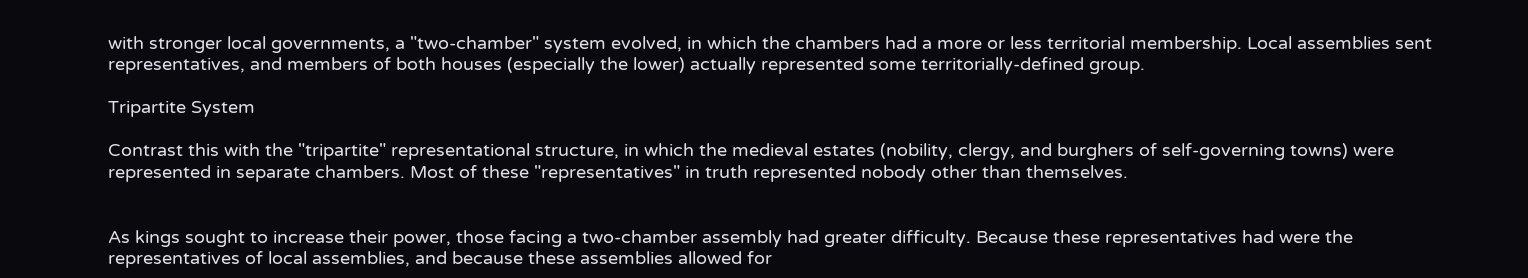with stronger local governments, a "two-chamber" system evolved, in which the chambers had a more or less territorial membership. Local assemblies sent representatives, and members of both houses (especially the lower) actually represented some territorially-defined group.

Tripartite System

Contrast this with the "tripartite" representational structure, in which the medieval estates (nobility, clergy, and burghers of self-governing towns) were represented in separate chambers. Most of these "representatives" in truth represented nobody other than themselves.


As kings sought to increase their power, those facing a two-chamber assembly had greater difficulty. Because these representatives had were the representatives of local assemblies, and because these assemblies allowed for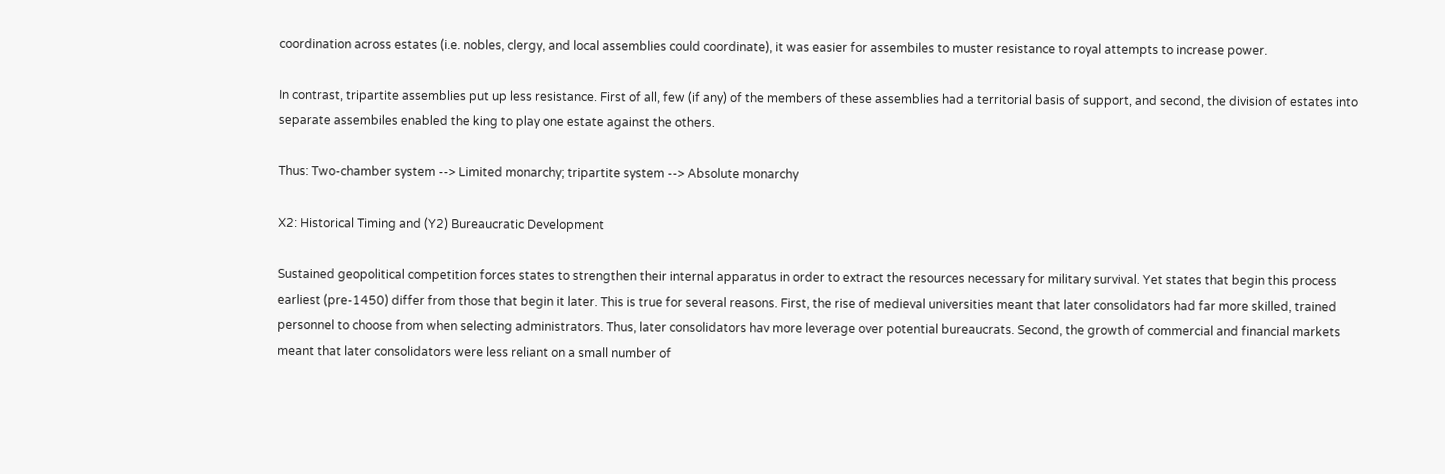coordination across estates (i.e. nobles, clergy, and local assemblies could coordinate), it was easier for assembiles to muster resistance to royal attempts to increase power.

In contrast, tripartite assemblies put up less resistance. First of all, few (if any) of the members of these assemblies had a territorial basis of support, and second, the division of estates into separate assembiles enabled the king to play one estate against the others.

Thus: Two-chamber system --> Limited monarchy; tripartite system --> Absolute monarchy

X2: Historical Timing and (Y2) Bureaucratic Development

Sustained geopolitical competition forces states to strengthen their internal apparatus in order to extract the resources necessary for military survival. Yet states that begin this process earliest (pre-1450) differ from those that begin it later. This is true for several reasons. First, the rise of medieval universities meant that later consolidators had far more skilled, trained personnel to choose from when selecting administrators. Thus, later consolidators hav more leverage over potential bureaucrats. Second, the growth of commercial and financial markets meant that later consolidators were less reliant on a small number of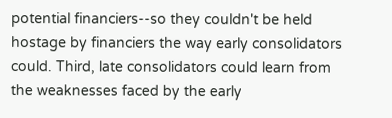potential financiers--so they couldn't be held hostage by financiers the way early consolidators could. Third, late consolidators could learn from the weaknesses faced by the early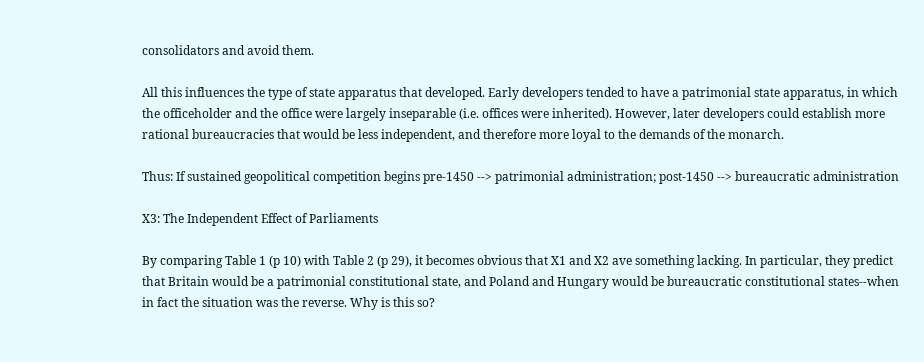consolidators and avoid them.

All this influences the type of state apparatus that developed. Early developers tended to have a patrimonial state apparatus, in which the officeholder and the office were largely inseparable (i.e. offices were inherited). However, later developers could establish more rational bureaucracies that would be less independent, and therefore more loyal to the demands of the monarch.

Thus: If sustained geopolitical competition begins pre-1450 --> patrimonial administration; post-1450 --> bureaucratic administration

X3: The Independent Effect of Parliaments

By comparing Table 1 (p 10) with Table 2 (p 29), it becomes obvious that X1 and X2 ave something lacking. In particular, they predict that Britain would be a patrimonial constitutional state, and Poland and Hungary would be bureaucratic constitutional states--when in fact the situation was the reverse. Why is this so?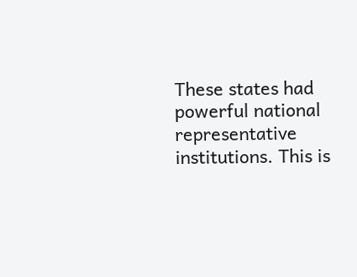These states had powerful national representative institutions. This is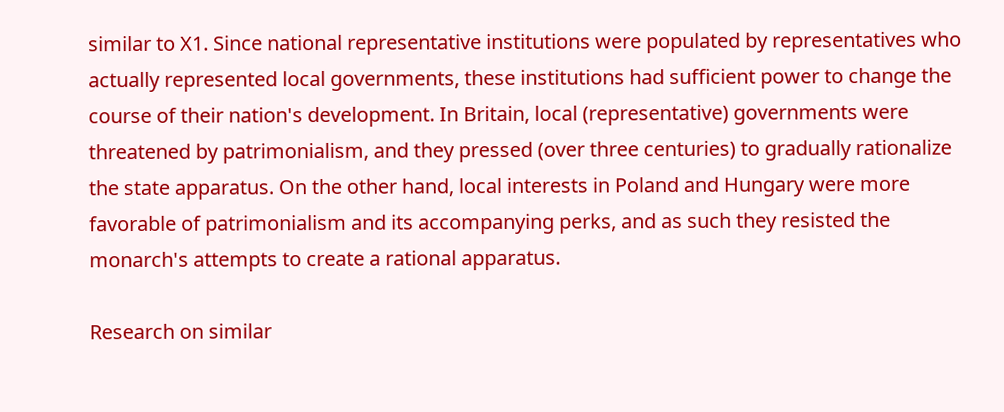similar to X1. Since national representative institutions were populated by representatives who actually represented local governments, these institutions had sufficient power to change the course of their nation's development. In Britain, local (representative) governments were threatened by patrimonialism, and they pressed (over three centuries) to gradually rationalize the state apparatus. On the other hand, local interests in Poland and Hungary were more favorable of patrimonialism and its accompanying perks, and as such they resisted the monarch's attempts to create a rational apparatus.

Research on similar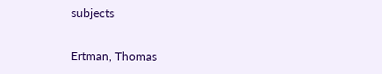subjects


Ertman, Thomas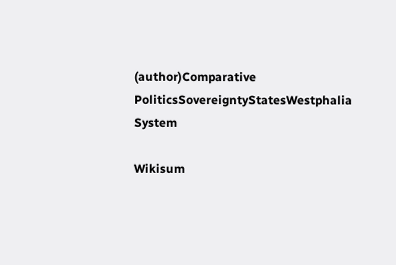(author)Comparative PoliticsSovereigntyStatesWestphalia System

Wikisum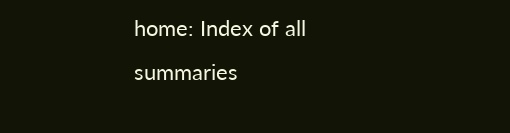home: Index of all summaries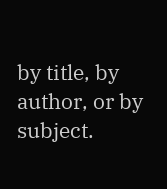by title, by author, or by subject.